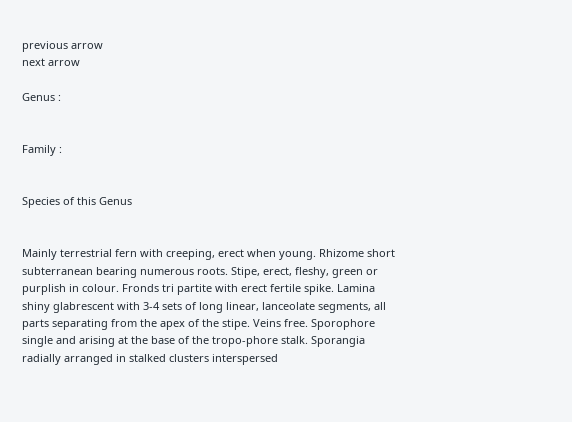previous arrow
next arrow

Genus :


Family :


Species of this Genus


Mainly terrestrial fern with creeping, erect when young. Rhizome short subterranean bearing numerous roots. Stipe, erect, fleshy, green or purplish in colour. Fronds tri partite with erect fertile spike. Lamina shiny glabrescent with 3-4 sets of long linear, lanceolate segments, all parts separating from the apex of the stipe. Veins free. Sporophore single and arising at the base of the tropo-phore stalk. Sporangia radially arranged in stalked clusters interspersed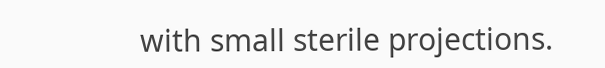with small sterile projections.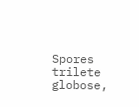Spores trilete globose,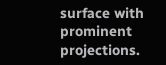surface with prominent projections.